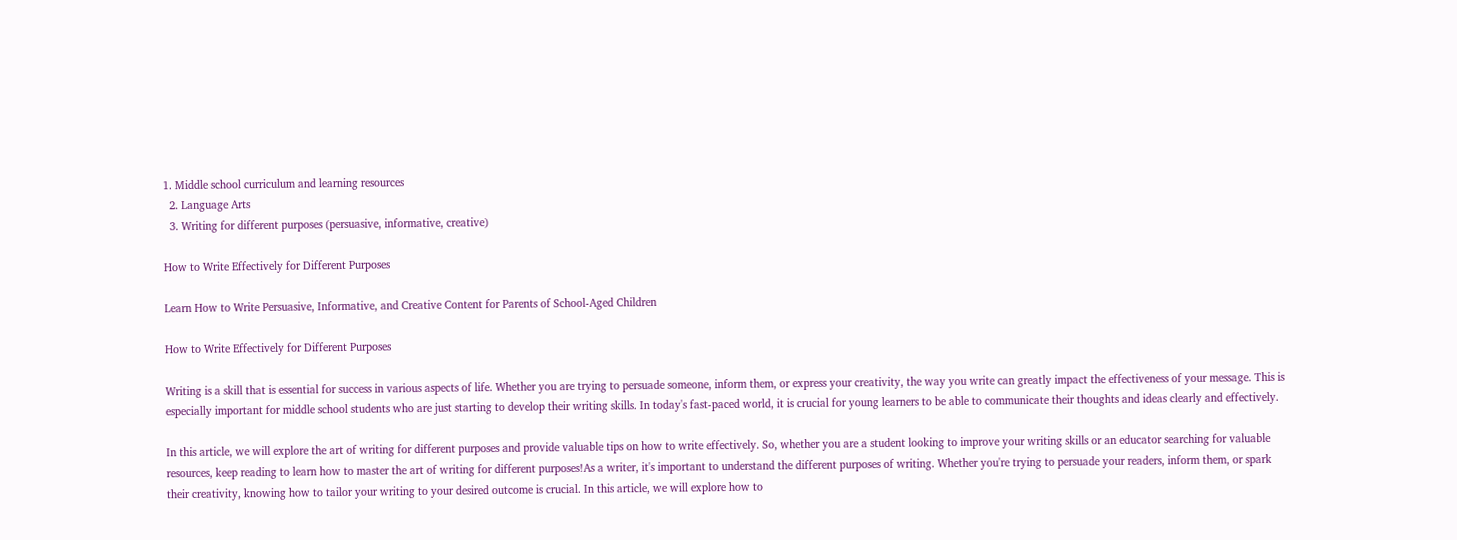1. Middle school curriculum and learning resources
  2. Language Arts
  3. Writing for different purposes (persuasive, informative, creative)

How to Write Effectively for Different Purposes

Learn How to Write Persuasive, Informative, and Creative Content for Parents of School-Aged Children

How to Write Effectively for Different Purposes

Writing is a skill that is essential for success in various aspects of life. Whether you are trying to persuade someone, inform them, or express your creativity, the way you write can greatly impact the effectiveness of your message. This is especially important for middle school students who are just starting to develop their writing skills. In today's fast-paced world, it is crucial for young learners to be able to communicate their thoughts and ideas clearly and effectively.

In this article, we will explore the art of writing for different purposes and provide valuable tips on how to write effectively. So, whether you are a student looking to improve your writing skills or an educator searching for valuable resources, keep reading to learn how to master the art of writing for different purposes!As a writer, it's important to understand the different purposes of writing. Whether you're trying to persuade your readers, inform them, or spark their creativity, knowing how to tailor your writing to your desired outcome is crucial. In this article, we will explore how to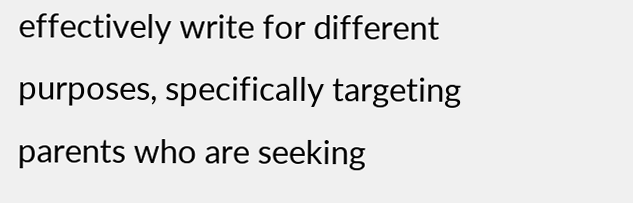effectively write for different purposes, specifically targeting parents who are seeking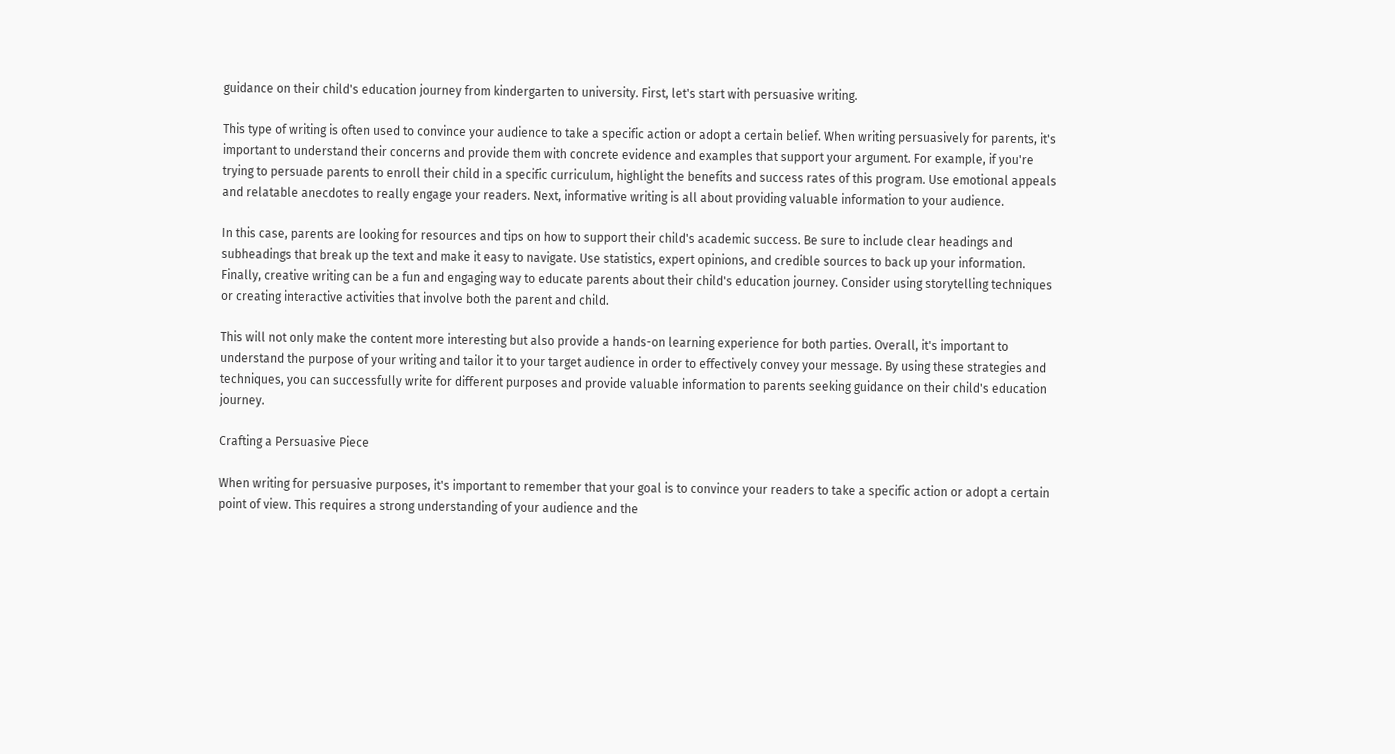guidance on their child's education journey from kindergarten to university. First, let's start with persuasive writing.

This type of writing is often used to convince your audience to take a specific action or adopt a certain belief. When writing persuasively for parents, it's important to understand their concerns and provide them with concrete evidence and examples that support your argument. For example, if you're trying to persuade parents to enroll their child in a specific curriculum, highlight the benefits and success rates of this program. Use emotional appeals and relatable anecdotes to really engage your readers. Next, informative writing is all about providing valuable information to your audience.

In this case, parents are looking for resources and tips on how to support their child's academic success. Be sure to include clear headings and subheadings that break up the text and make it easy to navigate. Use statistics, expert opinions, and credible sources to back up your information. Finally, creative writing can be a fun and engaging way to educate parents about their child's education journey. Consider using storytelling techniques or creating interactive activities that involve both the parent and child.

This will not only make the content more interesting but also provide a hands-on learning experience for both parties. Overall, it's important to understand the purpose of your writing and tailor it to your target audience in order to effectively convey your message. By using these strategies and techniques, you can successfully write for different purposes and provide valuable information to parents seeking guidance on their child's education journey.

Crafting a Persuasive Piece

When writing for persuasive purposes, it's important to remember that your goal is to convince your readers to take a specific action or adopt a certain point of view. This requires a strong understanding of your audience and the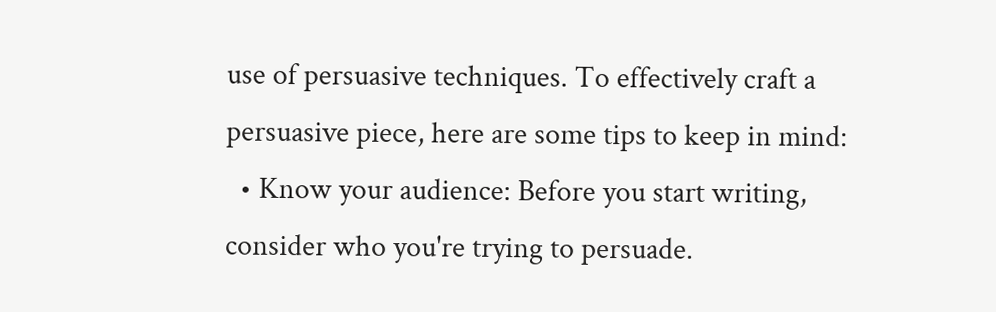use of persuasive techniques. To effectively craft a persuasive piece, here are some tips to keep in mind:
  • Know your audience: Before you start writing, consider who you're trying to persuade.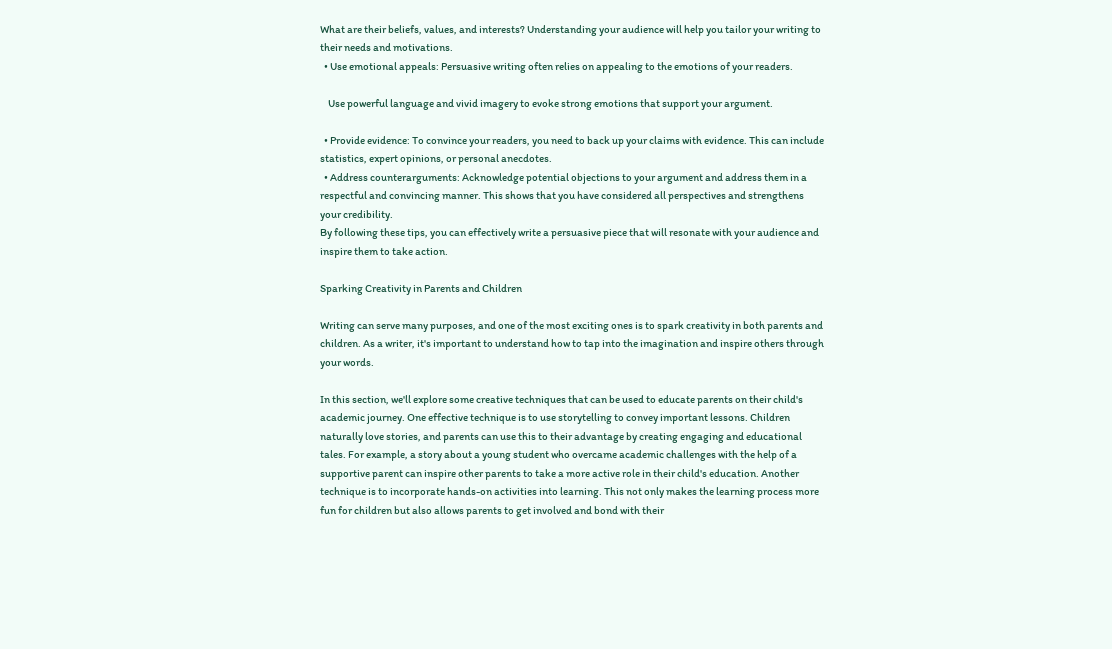What are their beliefs, values, and interests? Understanding your audience will help you tailor your writing to their needs and motivations.
  • Use emotional appeals: Persuasive writing often relies on appealing to the emotions of your readers.

    Use powerful language and vivid imagery to evoke strong emotions that support your argument.

  • Provide evidence: To convince your readers, you need to back up your claims with evidence. This can include statistics, expert opinions, or personal anecdotes.
  • Address counterarguments: Acknowledge potential objections to your argument and address them in a respectful and convincing manner. This shows that you have considered all perspectives and strengthens your credibility.
By following these tips, you can effectively write a persuasive piece that will resonate with your audience and inspire them to take action.

Sparking Creativity in Parents and Children

Writing can serve many purposes, and one of the most exciting ones is to spark creativity in both parents and children. As a writer, it's important to understand how to tap into the imagination and inspire others through your words.

In this section, we'll explore some creative techniques that can be used to educate parents on their child's academic journey. One effective technique is to use storytelling to convey important lessons. Children naturally love stories, and parents can use this to their advantage by creating engaging and educational tales. For example, a story about a young student who overcame academic challenges with the help of a supportive parent can inspire other parents to take a more active role in their child's education. Another technique is to incorporate hands-on activities into learning. This not only makes the learning process more fun for children but also allows parents to get involved and bond with their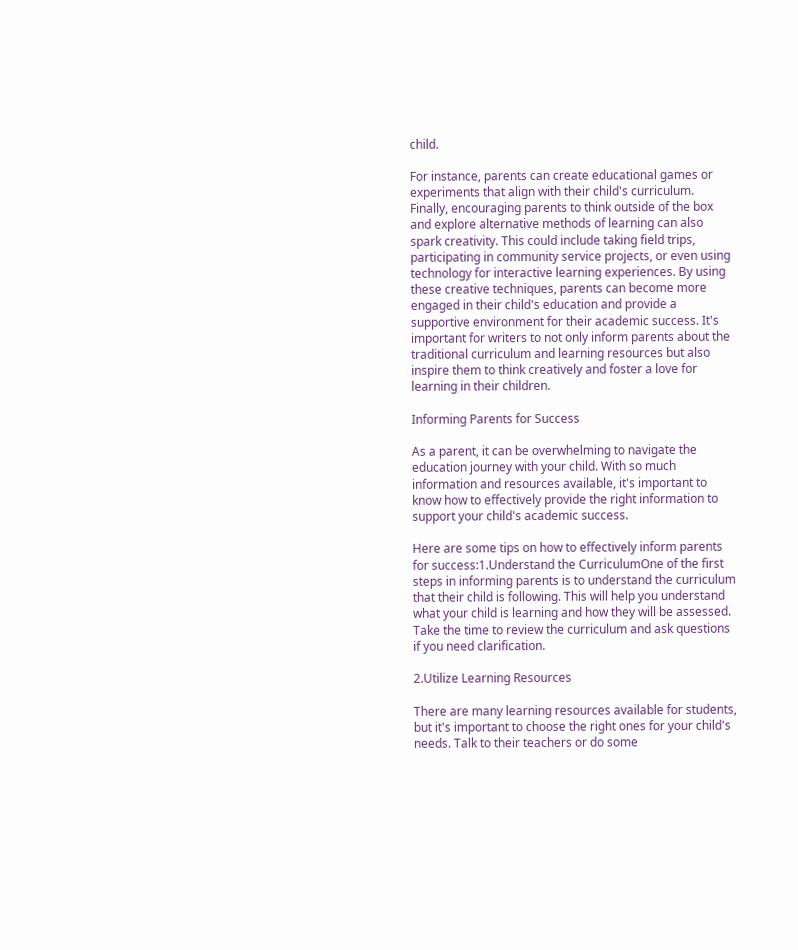child.

For instance, parents can create educational games or experiments that align with their child's curriculum. Finally, encouraging parents to think outside of the box and explore alternative methods of learning can also spark creativity. This could include taking field trips, participating in community service projects, or even using technology for interactive learning experiences. By using these creative techniques, parents can become more engaged in their child's education and provide a supportive environment for their academic success. It's important for writers to not only inform parents about the traditional curriculum and learning resources but also inspire them to think creatively and foster a love for learning in their children.

Informing Parents for Success

As a parent, it can be overwhelming to navigate the education journey with your child. With so much information and resources available, it's important to know how to effectively provide the right information to support your child's academic success.

Here are some tips on how to effectively inform parents for success:1.Understand the CurriculumOne of the first steps in informing parents is to understand the curriculum that their child is following. This will help you understand what your child is learning and how they will be assessed. Take the time to review the curriculum and ask questions if you need clarification.

2.Utilize Learning Resources

There are many learning resources available for students, but it's important to choose the right ones for your child's needs. Talk to their teachers or do some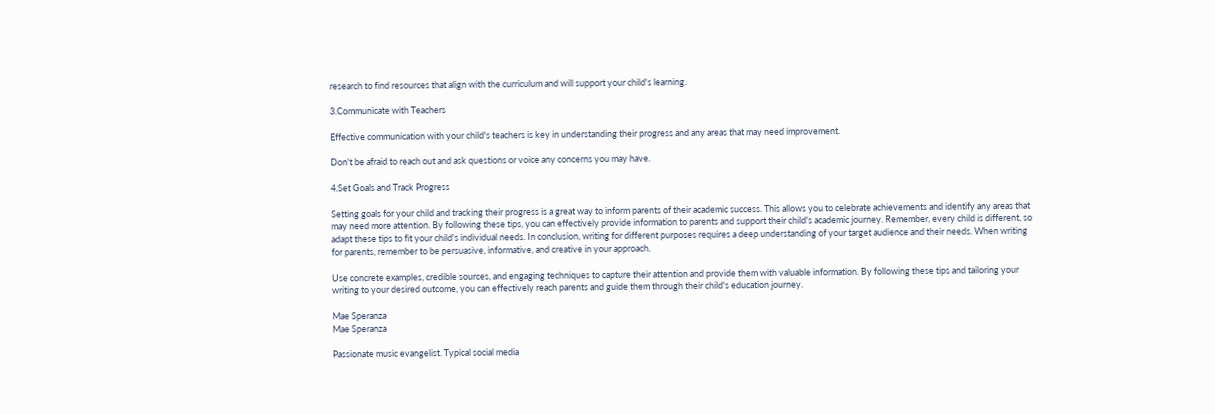research to find resources that align with the curriculum and will support your child's learning.

3.Communicate with Teachers

Effective communication with your child's teachers is key in understanding their progress and any areas that may need improvement.

Don't be afraid to reach out and ask questions or voice any concerns you may have.

4.Set Goals and Track Progress

Setting goals for your child and tracking their progress is a great way to inform parents of their academic success. This allows you to celebrate achievements and identify any areas that may need more attention. By following these tips, you can effectively provide information to parents and support their child's academic journey. Remember, every child is different, so adapt these tips to fit your child's individual needs. In conclusion, writing for different purposes requires a deep understanding of your target audience and their needs. When writing for parents, remember to be persuasive, informative, and creative in your approach.

Use concrete examples, credible sources, and engaging techniques to capture their attention and provide them with valuable information. By following these tips and tailoring your writing to your desired outcome, you can effectively reach parents and guide them through their child's education journey.

Mae Speranza
Mae Speranza

Passionate music evangelist. Typical social media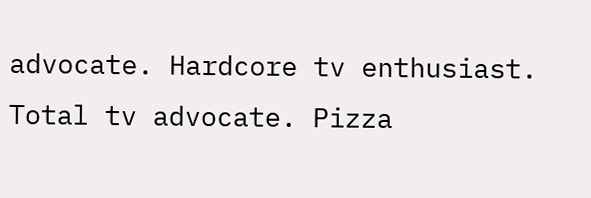advocate. Hardcore tv enthusiast. Total tv advocate. Pizza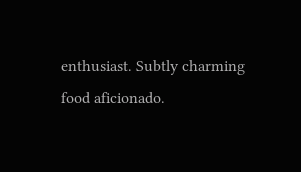enthusiast. Subtly charming food aficionado.